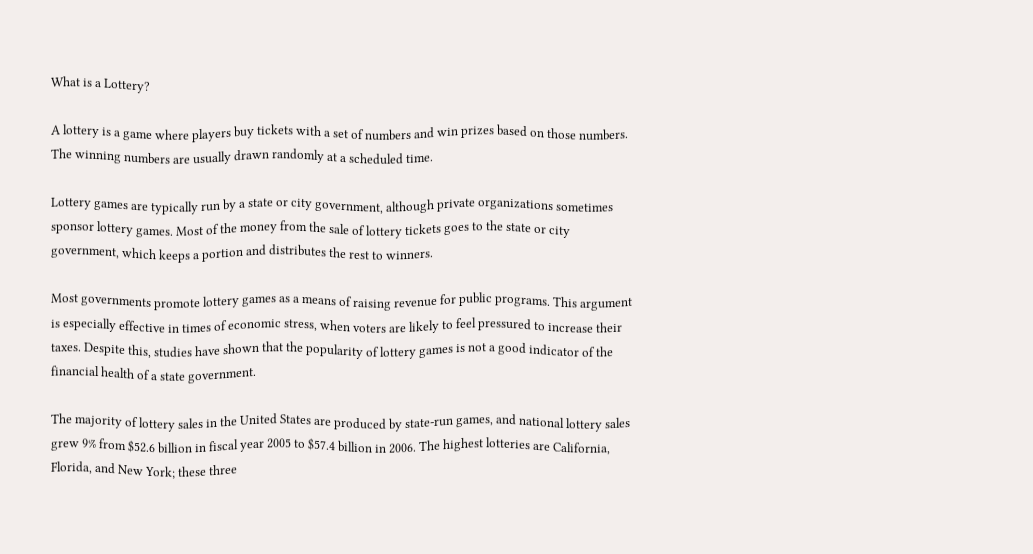What is a Lottery?

A lottery is a game where players buy tickets with a set of numbers and win prizes based on those numbers. The winning numbers are usually drawn randomly at a scheduled time.

Lottery games are typically run by a state or city government, although private organizations sometimes sponsor lottery games. Most of the money from the sale of lottery tickets goes to the state or city government, which keeps a portion and distributes the rest to winners.

Most governments promote lottery games as a means of raising revenue for public programs. This argument is especially effective in times of economic stress, when voters are likely to feel pressured to increase their taxes. Despite this, studies have shown that the popularity of lottery games is not a good indicator of the financial health of a state government.

The majority of lottery sales in the United States are produced by state-run games, and national lottery sales grew 9% from $52.6 billion in fiscal year 2005 to $57.4 billion in 2006. The highest lotteries are California, Florida, and New York; these three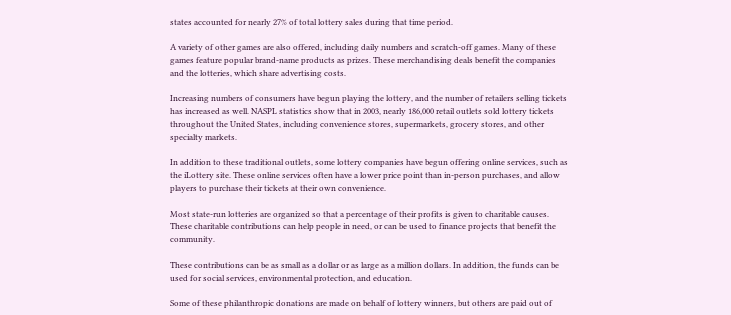states accounted for nearly 27% of total lottery sales during that time period.

A variety of other games are also offered, including daily numbers and scratch-off games. Many of these games feature popular brand-name products as prizes. These merchandising deals benefit the companies and the lotteries, which share advertising costs.

Increasing numbers of consumers have begun playing the lottery, and the number of retailers selling tickets has increased as well. NASPL statistics show that in 2003, nearly 186,000 retail outlets sold lottery tickets throughout the United States, including convenience stores, supermarkets, grocery stores, and other specialty markets.

In addition to these traditional outlets, some lottery companies have begun offering online services, such as the iLottery site. These online services often have a lower price point than in-person purchases, and allow players to purchase their tickets at their own convenience.

Most state-run lotteries are organized so that a percentage of their profits is given to charitable causes. These charitable contributions can help people in need, or can be used to finance projects that benefit the community.

These contributions can be as small as a dollar or as large as a million dollars. In addition, the funds can be used for social services, environmental protection, and education.

Some of these philanthropic donations are made on behalf of lottery winners, but others are paid out of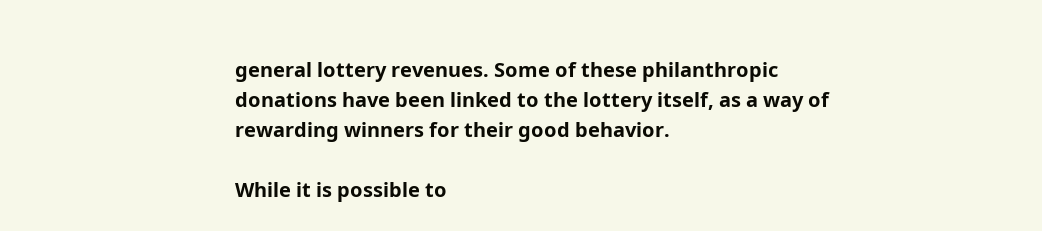general lottery revenues. Some of these philanthropic donations have been linked to the lottery itself, as a way of rewarding winners for their good behavior.

While it is possible to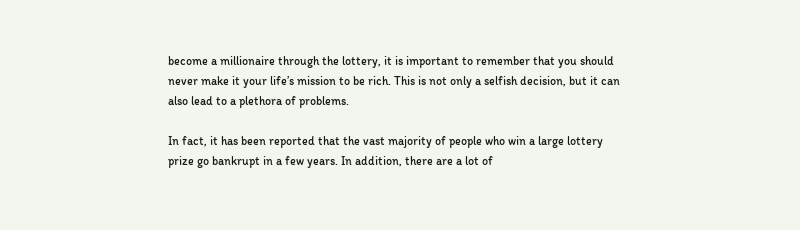become a millionaire through the lottery, it is important to remember that you should never make it your life’s mission to be rich. This is not only a selfish decision, but it can also lead to a plethora of problems.

In fact, it has been reported that the vast majority of people who win a large lottery prize go bankrupt in a few years. In addition, there are a lot of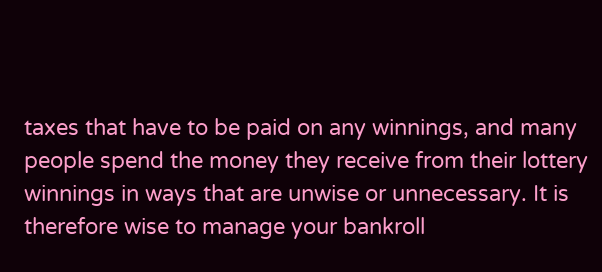taxes that have to be paid on any winnings, and many people spend the money they receive from their lottery winnings in ways that are unwise or unnecessary. It is therefore wise to manage your bankroll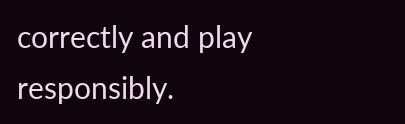correctly and play responsibly.